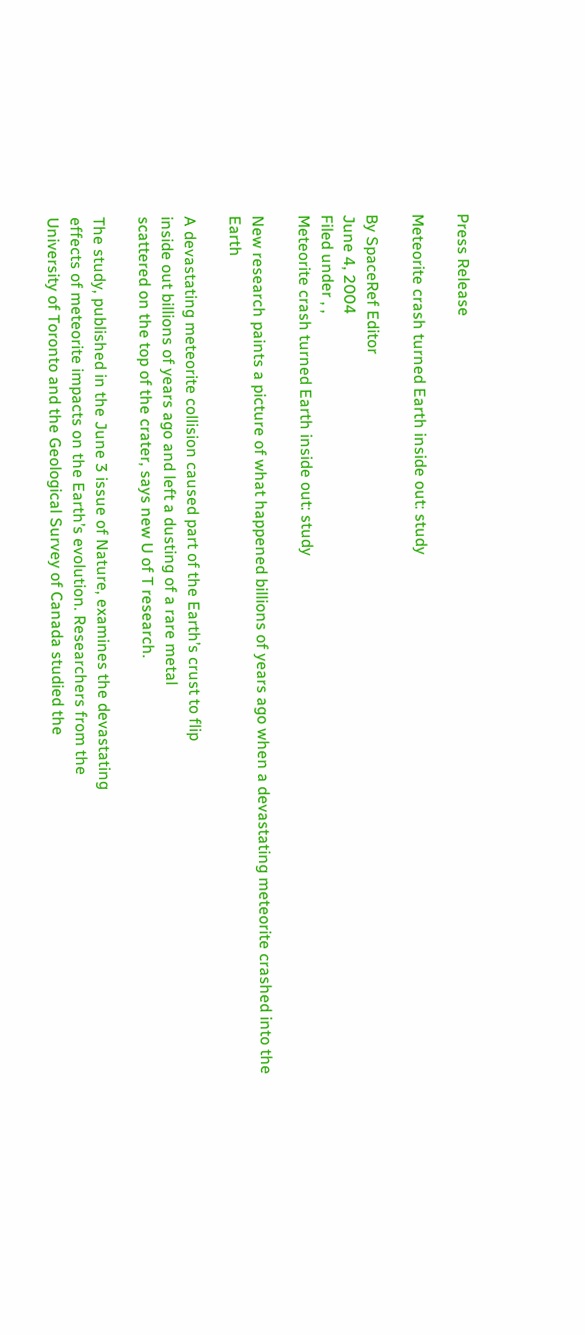Press Release

Meteorite crash turned Earth inside out: study

By SpaceRef Editor
June 4, 2004
Filed under , ,
Meteorite crash turned Earth inside out: study

New research paints a picture of what happened billions of years ago when a devastating meteorite crashed into the Earth

A devastating meteorite collision caused part of the Earth’s crust to flip
inside out billions of years ago and left a dusting of a rare metal
scattered on the top of the crater, says new U of T research.

The study, published in the June 3 issue of Nature, examines the devastating
effects of meteorite impacts on the Earth’s evolution. Researchers from the
University of Toronto and the Geological Survey of Canada studied the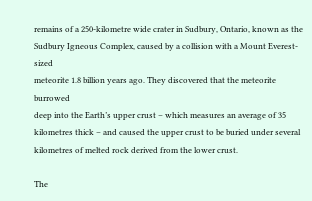remains of a 250-kilometre wide crater in Sudbury, Ontario, known as the
Sudbury Igneous Complex, caused by a collision with a Mount Everest-sized
meteorite 1.8 billion years ago. They discovered that the meteorite burrowed
deep into the Earth’s upper crust – which measures an average of 35
kilometres thick – and caused the upper crust to be buried under several
kilometres of melted rock derived from the lower crust.

The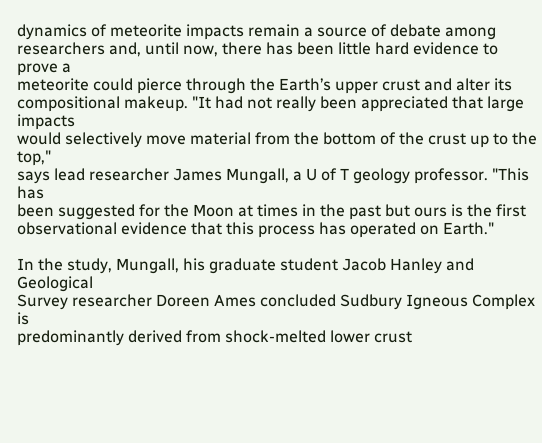dynamics of meteorite impacts remain a source of debate among
researchers and, until now, there has been little hard evidence to prove a
meteorite could pierce through the Earth’s upper crust and alter its
compositional makeup. "It had not really been appreciated that large impacts
would selectively move material from the bottom of the crust up to the top,"
says lead researcher James Mungall, a U of T geology professor. "This has
been suggested for the Moon at times in the past but ours is the first
observational evidence that this process has operated on Earth."

In the study, Mungall, his graduate student Jacob Hanley and Geological
Survey researcher Doreen Ames concluded Sudbury Igneous Complex is
predominantly derived from shock-melted lower crust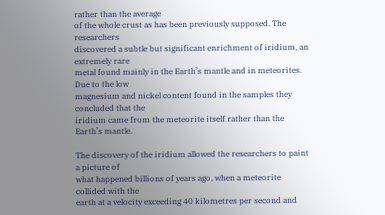rather than the average
of the whole crust as has been previously supposed. The researchers
discovered a subtle but significant enrichment of iridium, an extremely rare
metal found mainly in the Earth’s mantle and in meteorites. Due to the low
magnesium and nickel content found in the samples they concluded that the
iridium came from the meteorite itself rather than the Earth’s mantle.

The discovery of the iridium allowed the researchers to paint a picture of
what happened billions of years ago, when a meteorite collided with the
earth at a velocity exceeding 40 kilometres per second and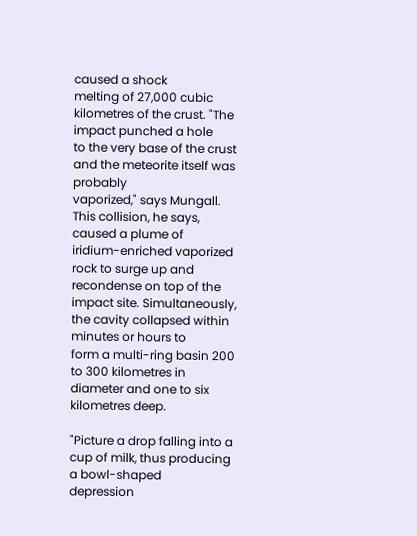caused a shock
melting of 27,000 cubic kilometres of the crust. "The impact punched a hole
to the very base of the crust and the meteorite itself was probably
vaporized," says Mungall. This collision, he says, caused a plume of
iridium-enriched vaporized rock to surge up and recondense on top of the
impact site. Simultaneously, the cavity collapsed within minutes or hours to
form a multi-ring basin 200 to 300 kilometres in diameter and one to six
kilometres deep.

"Picture a drop falling into a cup of milk, thus producing a bowl-shaped
depression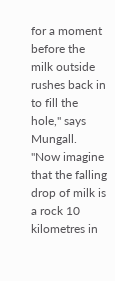for a moment before the milk outside rushes back in to fill the
hole," says Mungall. "Now imagine that the falling drop of milk is a rock 10
kilometres in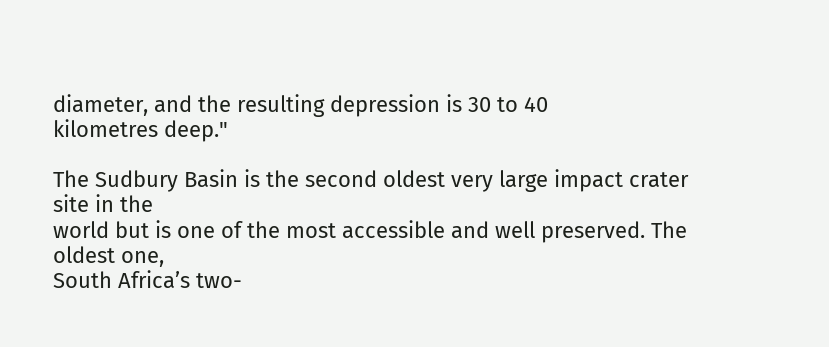diameter, and the resulting depression is 30 to 40
kilometres deep."

The Sudbury Basin is the second oldest very large impact crater site in the
world but is one of the most accessible and well preserved. The oldest one,
South Africa’s two-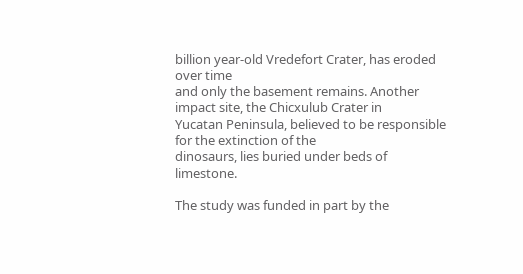billion year-old Vredefort Crater, has eroded over time
and only the basement remains. Another impact site, the Chicxulub Crater in
Yucatan Peninsula, believed to be responsible for the extinction of the
dinosaurs, lies buried under beds of limestone.

The study was funded in part by the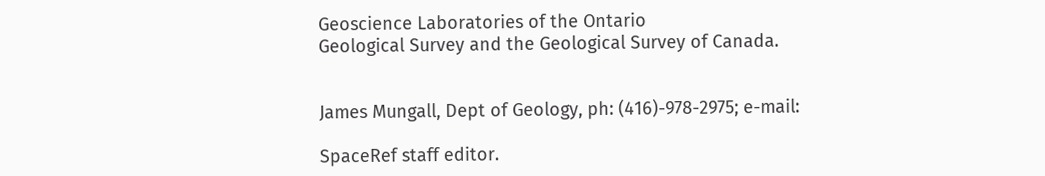Geoscience Laboratories of the Ontario
Geological Survey and the Geological Survey of Canada.


James Mungall, Dept of Geology, ph: (416)-978-2975; e-mail:

SpaceRef staff editor.